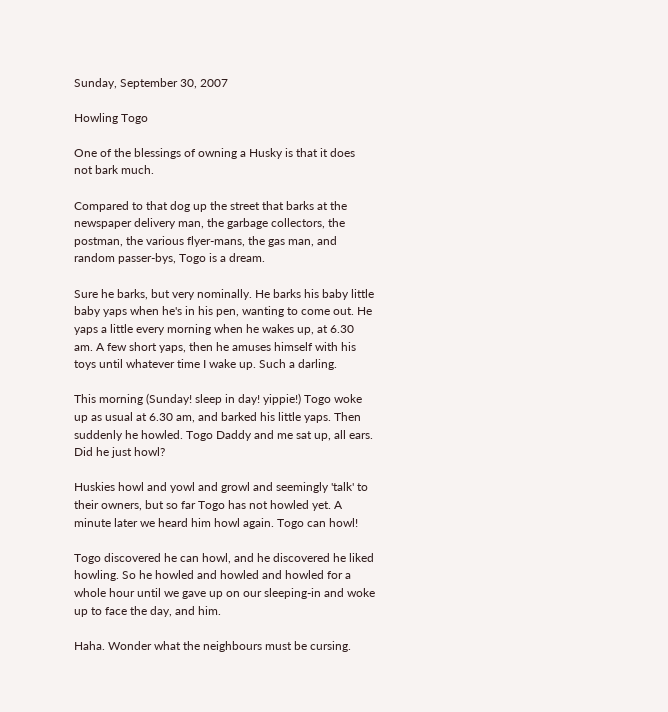Sunday, September 30, 2007

Howling Togo

One of the blessings of owning a Husky is that it does not bark much.

Compared to that dog up the street that barks at the newspaper delivery man, the garbage collectors, the postman, the various flyer-mans, the gas man, and random passer-bys, Togo is a dream.

Sure he barks, but very nominally. He barks his baby little baby yaps when he's in his pen, wanting to come out. He yaps a little every morning when he wakes up, at 6.30 am. A few short yaps, then he amuses himself with his toys until whatever time I wake up. Such a darling.

This morning (Sunday! sleep in day! yippie!) Togo woke up as usual at 6.30 am, and barked his little yaps. Then suddenly he howled. Togo Daddy and me sat up, all ears. Did he just howl?

Huskies howl and yowl and growl and seemingly 'talk' to their owners, but so far Togo has not howled yet. A minute later we heard him howl again. Togo can howl!

Togo discovered he can howl, and he discovered he liked howling. So he howled and howled and howled for a whole hour until we gave up on our sleeping-in and woke up to face the day, and him.

Haha. Wonder what the neighbours must be cursing.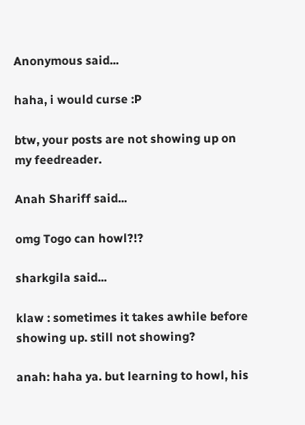Anonymous said...

haha, i would curse :P

btw, your posts are not showing up on my feedreader.

Anah Shariff said...

omg Togo can howl?!?

sharkgila said...

klaw : sometimes it takes awhile before showing up. still not showing?

anah: haha ya. but learning to howl, his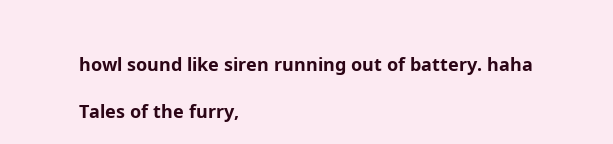howl sound like siren running out of battery. haha

Tales of the furry,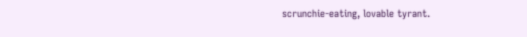scrunchie-eating, lovable tyrant.